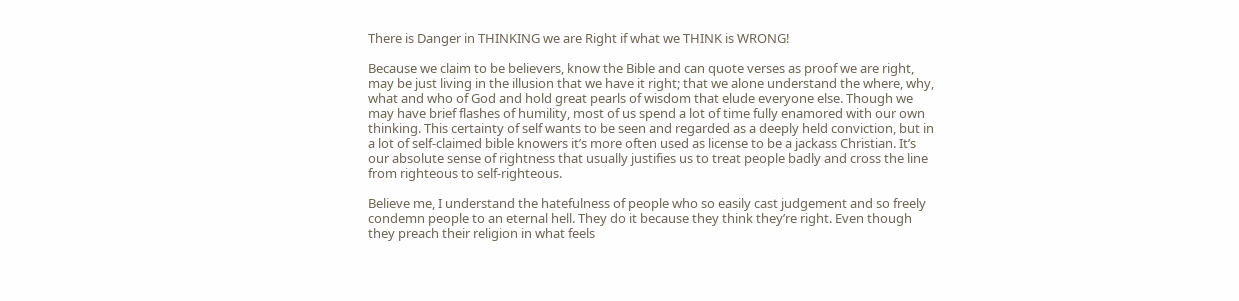There is Danger in THINKING we are Right if what we THINK is WRONG!

Because we claim to be believers, know the Bible and can quote verses as proof we are right, may be just living in the illusion that we have it right; that we alone understand the where, why, what and who of God and hold great pearls of wisdom that elude everyone else. Though we may have brief flashes of humility, most of us spend a lot of time fully enamored with our own thinking. This certainty of self wants to be seen and regarded as a deeply held conviction, but in a lot of self-claimed bible knowers it’s more often used as license to be a jackass Christian. It’s our absolute sense of rightness that usually justifies us to treat people badly and cross the line from righteous to self-righteous.

Believe me, I understand the hatefulness of people who so easily cast judgement and so freely condemn people to an eternal hell. They do it because they think they’re right. Even though they preach their religion in what feels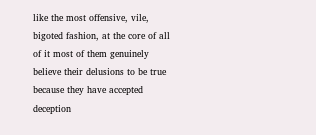like the most offensive, vile, bigoted fashion, at the core of all of it most of them genuinely believe their delusions to be true because they have accepted deception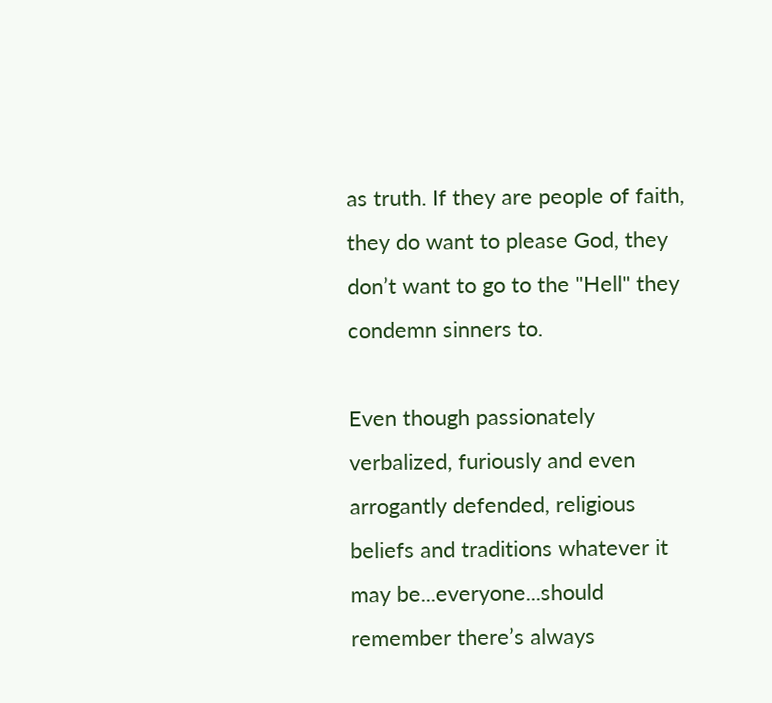as truth. If they are people of faith, they do want to please God, they don’t want to go to the "Hell" they condemn sinners to.

Even though passionately verbalized, furiously and even arrogantly defended, religious beliefs and traditions whatever it may be...everyone...should remember there’s always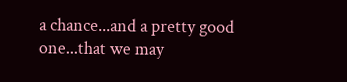a chance...and a pretty good one...that we may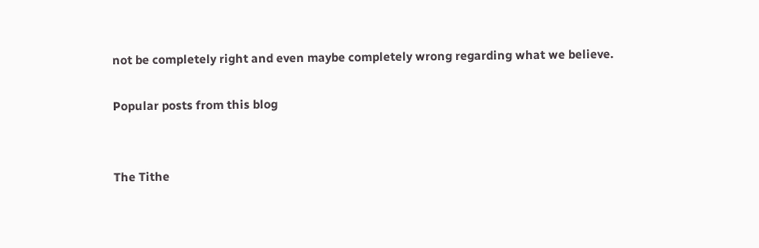not be completely right and even maybe completely wrong regarding what we believe.

Popular posts from this blog


The Tithe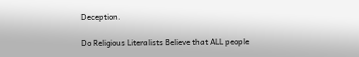Deception.

Do Religious Literalists Believe that ALL people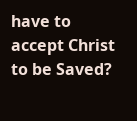have to accept Christ to be Saved?